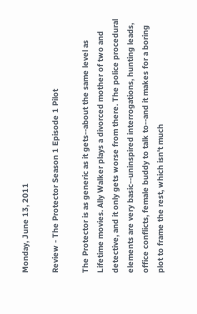Monday, June 13, 2011

Review - The Protector Season 1 Episode 1 Pilot

The Protector is as generic as it gets--about the same level as Lifetime movies. Ally Walker plays a divorced mother of two and detective, and it only gets worse from there. The police procedural elements are very basic--uninspired interrogations, hunting leads, office conflicts, female buddy to talk to--and it makes for a boring plot to frame the rest, which isn't much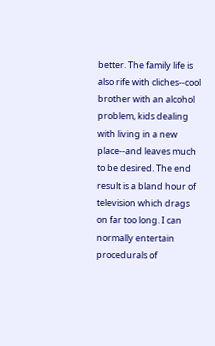better. The family life is also rife with cliches--cool brother with an alcohol problem, kids dealing with living in a new place--and leaves much to be desired. The end result is a bland hour of television which drags on far too long. I can normally entertain procedurals of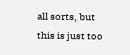all sorts, but this is just too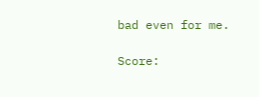bad even for me.

Score: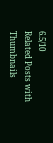6.5/10
Related Posts with Thumbnails